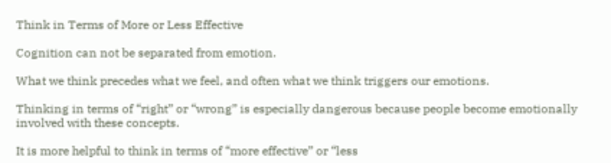Think in Terms of More or Less Effective

Cognition can not be separated from emotion.

What we think precedes what we feel, and often what we think triggers our emotions.

Thinking in terms of “right” or “wrong” is especially dangerous because people become emotionally involved with these concepts.

It is more helpful to think in terms of “more effective” or “less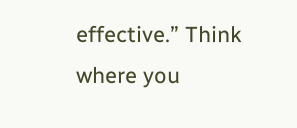effective.” Think where you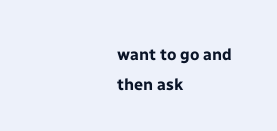want to go and then ask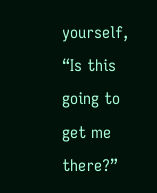yourself, “Is this going to get me there?”